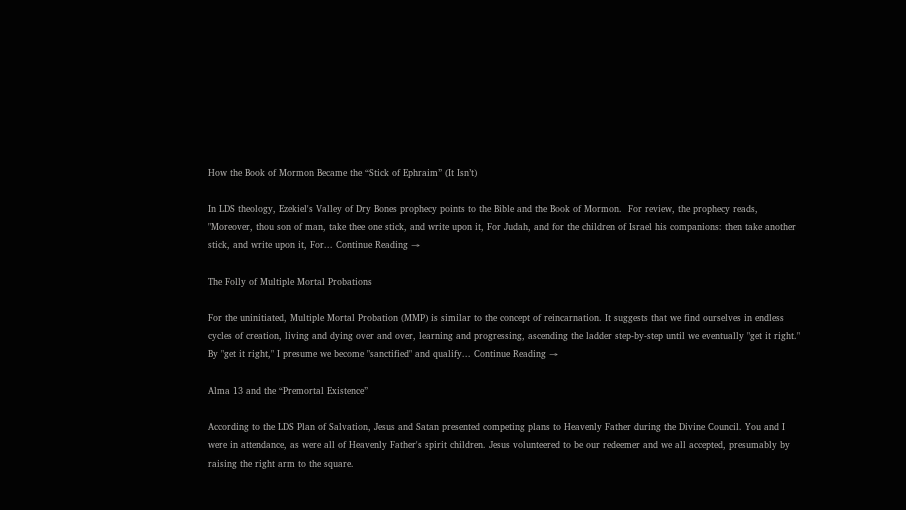How the Book of Mormon Became the “Stick of Ephraim” (It Isn’t)

In LDS theology, Ezekiel's Valley of Dry Bones prophecy points to the Bible and the Book of Mormon.  For review, the prophecy reads, "Moreover, thou son of man, take thee one stick, and write upon it, For Judah, and for the children of Israel his companions: then take another stick, and write upon it, For... Continue Reading →

The Folly of Multiple Mortal Probations

For the uninitiated, Multiple Mortal Probation (MMP) is similar to the concept of reincarnation. It suggests that we find ourselves in endless cycles of creation, living and dying over and over, learning and progressing, ascending the ladder step-by-step until we eventually "get it right."  By "get it right," I presume we become "sanctified" and qualify... Continue Reading →

Alma 13 and the “Premortal Existence”

According to the LDS Plan of Salvation, Jesus and Satan presented competing plans to Heavenly Father during the Divine Council. You and I were in attendance, as were all of Heavenly Father's spirit children. Jesus volunteered to be our redeemer and we all accepted, presumably by raising the right arm to the square.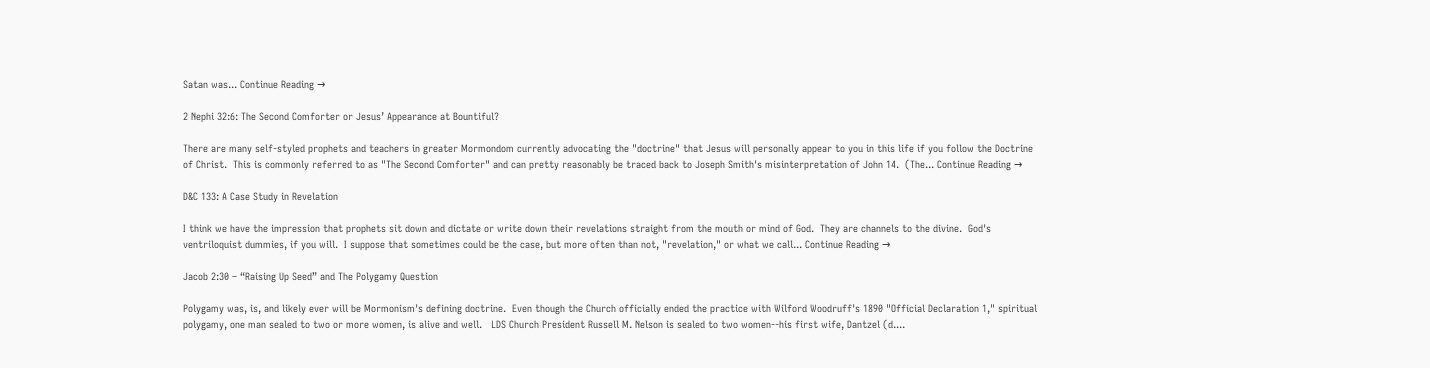Satan was... Continue Reading →

2 Nephi 32:6: The Second Comforter or Jesus’ Appearance at Bountiful?

There are many self-styled prophets and teachers in greater Mormondom currently advocating the "doctrine" that Jesus will personally appear to you in this life if you follow the Doctrine of Christ.  This is commonly referred to as "The Second Comforter" and can pretty reasonably be traced back to Joseph Smith's misinterpretation of John 14.  (The... Continue Reading →

D&C 133: A Case Study in Revelation

I think we have the impression that prophets sit down and dictate or write down their revelations straight from the mouth or mind of God.  They are channels to the divine.  God's ventriloquist dummies, if you will.  I suppose that sometimes could be the case, but more often than not, "revelation," or what we call... Continue Reading →

Jacob 2:30 – “Raising Up Seed” and The Polygamy Question

Polygamy was, is, and likely ever will be Mormonism's defining doctrine.  Even though the Church officially ended the practice with Wilford Woodruff's 1890 "Official Declaration 1," spiritual polygamy, one man sealed to two or more women, is alive and well.   LDS Church President Russell M. Nelson is sealed to two women--his first wife, Dantzel (d....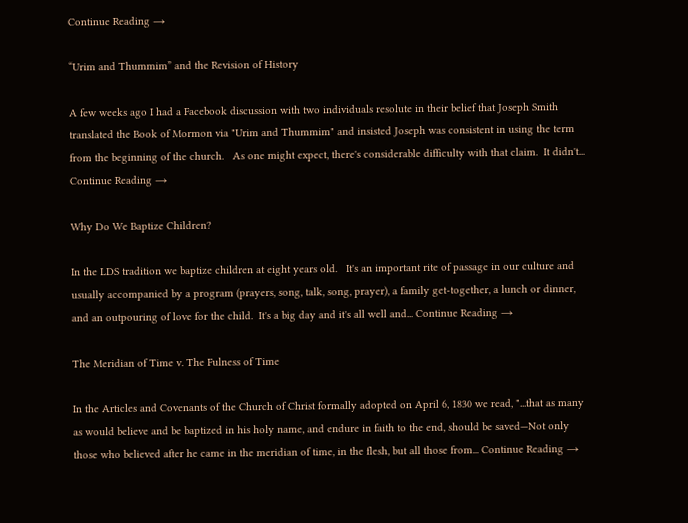Continue Reading →

“Urim and Thummim” and the Revision of History

A few weeks ago I had a Facebook discussion with two individuals resolute in their belief that Joseph Smith translated the Book of Mormon via "Urim and Thummim" and insisted Joseph was consistent in using the term from the beginning of the church.   As one might expect, there's considerable difficulty with that claim.  It didn't... Continue Reading →

Why Do We Baptize Children?

In the LDS tradition we baptize children at eight years old.   It's an important rite of passage in our culture and usually accompanied by a program (prayers, song, talk, song, prayer), a family get-together, a lunch or dinner, and an outpouring of love for the child.  It's a big day and it's all well and... Continue Reading →

The Meridian of Time v. The Fulness of Time

In the Articles and Covenants of the Church of Christ formally adopted on April 6, 1830 we read, "...that as many as would believe and be baptized in his holy name, and endure in faith to the end, should be saved—Not only those who believed after he came in the meridian of time, in the flesh, but all those from... Continue Reading →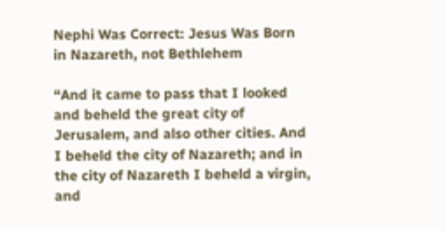Nephi Was Correct: Jesus Was Born in Nazareth, not Bethlehem

“And it came to pass that I looked and beheld the great city of Jerusalem, and also other cities. And I beheld the city of Nazareth; and in the city of Nazareth I beheld a virgin, and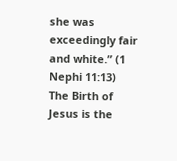she was exceedingly fair and white.” (1 Nephi 11:13) The Birth of Jesus is the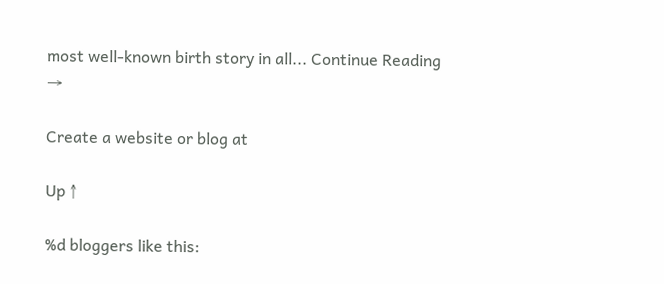most well-known birth story in all... Continue Reading →

Create a website or blog at

Up ↑

%d bloggers like this: